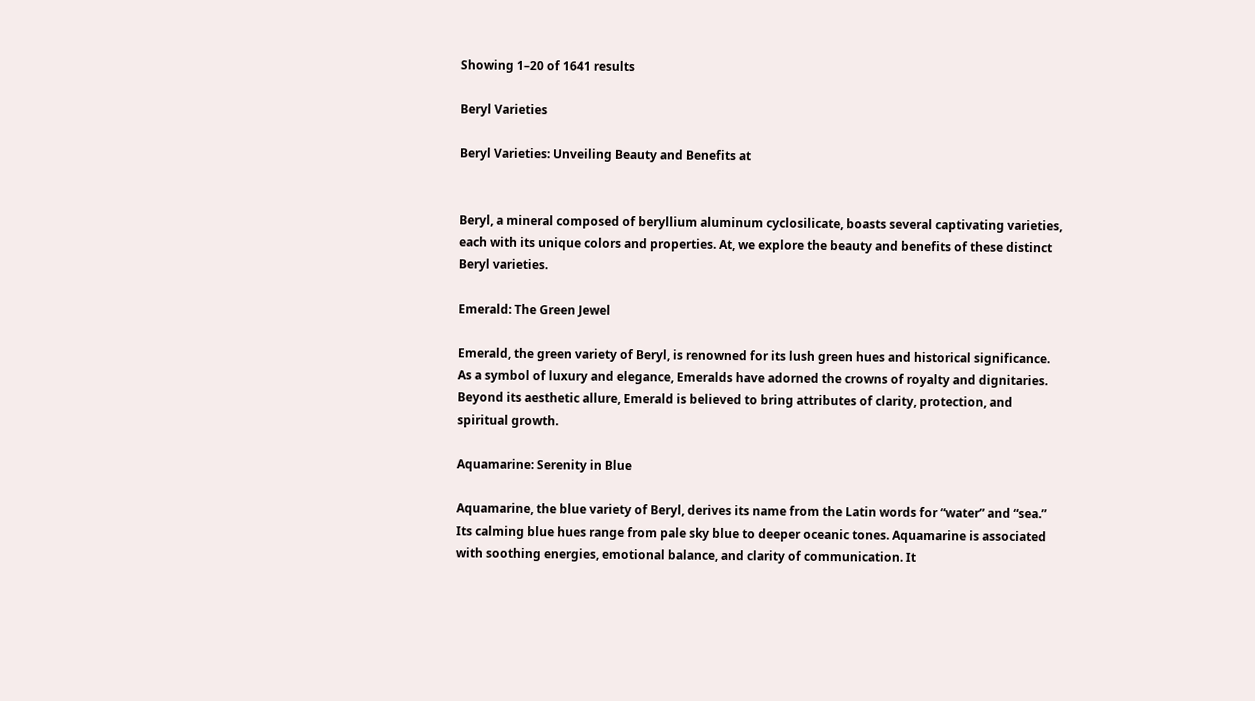Showing 1–20 of 1641 results

Beryl Varieties

Beryl Varieties: Unveiling Beauty and Benefits at


Beryl, a mineral composed of beryllium aluminum cyclosilicate, boasts several captivating varieties, each with its unique colors and properties. At, we explore the beauty and benefits of these distinct Beryl varieties.

Emerald: The Green Jewel

Emerald, the green variety of Beryl, is renowned for its lush green hues and historical significance. As a symbol of luxury and elegance, Emeralds have adorned the crowns of royalty and dignitaries. Beyond its aesthetic allure, Emerald is believed to bring attributes of clarity, protection, and spiritual growth.

Aquamarine: Serenity in Blue

Aquamarine, the blue variety of Beryl, derives its name from the Latin words for “water” and “sea.” Its calming blue hues range from pale sky blue to deeper oceanic tones. Aquamarine is associated with soothing energies, emotional balance, and clarity of communication. It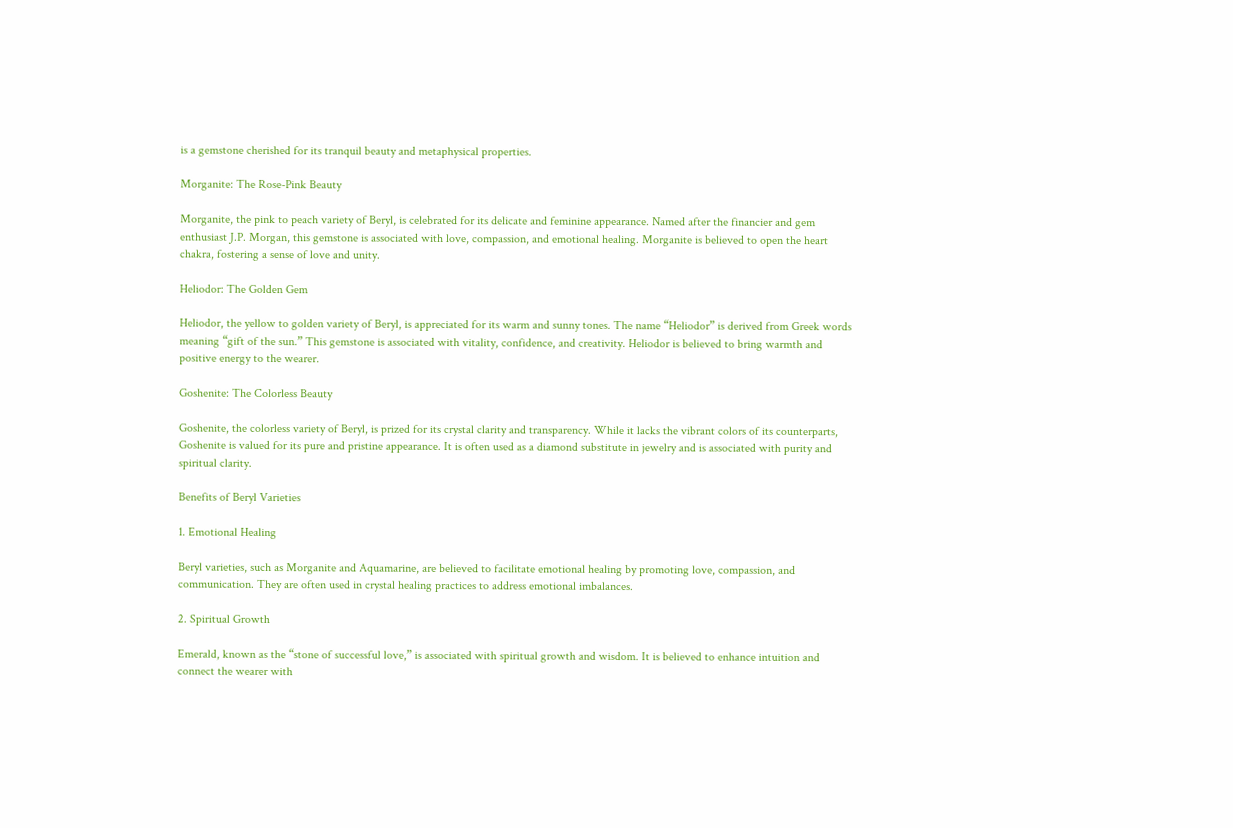is a gemstone cherished for its tranquil beauty and metaphysical properties.

Morganite: The Rose-Pink Beauty

Morganite, the pink to peach variety of Beryl, is celebrated for its delicate and feminine appearance. Named after the financier and gem enthusiast J.P. Morgan, this gemstone is associated with love, compassion, and emotional healing. Morganite is believed to open the heart chakra, fostering a sense of love and unity.

Heliodor: The Golden Gem

Heliodor, the yellow to golden variety of Beryl, is appreciated for its warm and sunny tones. The name “Heliodor” is derived from Greek words meaning “gift of the sun.” This gemstone is associated with vitality, confidence, and creativity. Heliodor is believed to bring warmth and positive energy to the wearer.

Goshenite: The Colorless Beauty

Goshenite, the colorless variety of Beryl, is prized for its crystal clarity and transparency. While it lacks the vibrant colors of its counterparts, Goshenite is valued for its pure and pristine appearance. It is often used as a diamond substitute in jewelry and is associated with purity and spiritual clarity.

Benefits of Beryl Varieties

1. Emotional Healing

Beryl varieties, such as Morganite and Aquamarine, are believed to facilitate emotional healing by promoting love, compassion, and communication. They are often used in crystal healing practices to address emotional imbalances.

2. Spiritual Growth

Emerald, known as the “stone of successful love,” is associated with spiritual growth and wisdom. It is believed to enhance intuition and connect the wearer with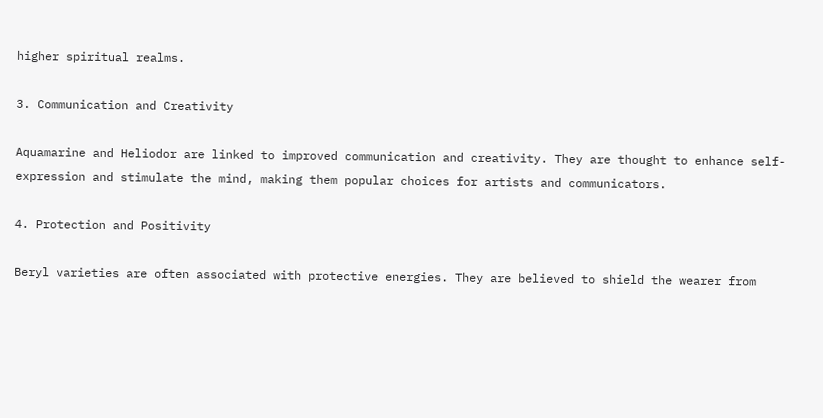higher spiritual realms.

3. Communication and Creativity

Aquamarine and Heliodor are linked to improved communication and creativity. They are thought to enhance self-expression and stimulate the mind, making them popular choices for artists and communicators.

4. Protection and Positivity

Beryl varieties are often associated with protective energies. They are believed to shield the wearer from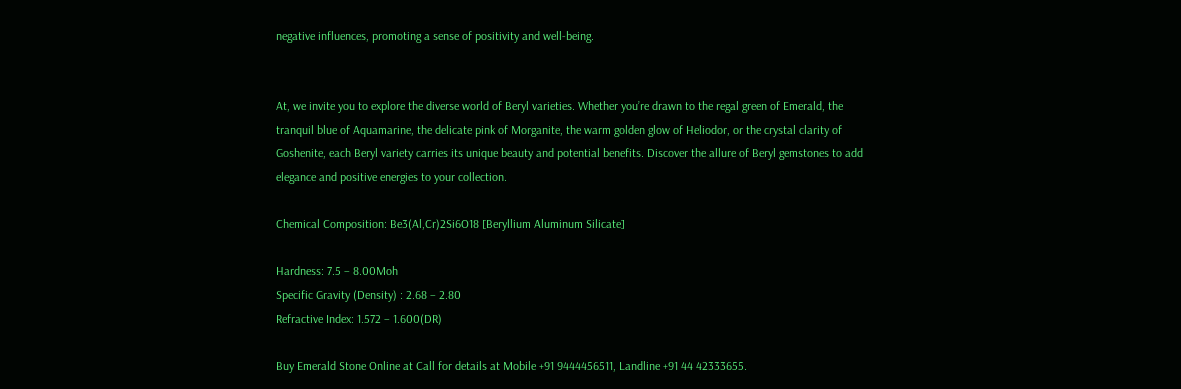negative influences, promoting a sense of positivity and well-being.


At, we invite you to explore the diverse world of Beryl varieties. Whether you’re drawn to the regal green of Emerald, the tranquil blue of Aquamarine, the delicate pink of Morganite, the warm golden glow of Heliodor, or the crystal clarity of Goshenite, each Beryl variety carries its unique beauty and potential benefits. Discover the allure of Beryl gemstones to add elegance and positive energies to your collection.

Chemical Composition: Be3(Al,Cr)2Si6O18 [Beryllium Aluminum Silicate]

Hardness: 7.5 – 8.00Moh
Specific Gravity (Density) : 2.68 – 2.80
Refractive Index: 1.572 – 1.600(DR)

Buy Emerald Stone Online at Call for details at Mobile +91 9444456511, Landline +91 44 42333655.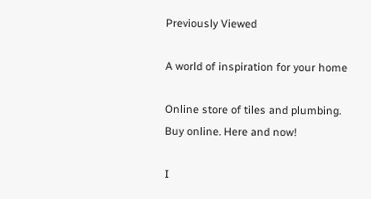Previously Viewed

A world of inspiration for your home

Online store of tiles and plumbing. Buy online. Here and now!

I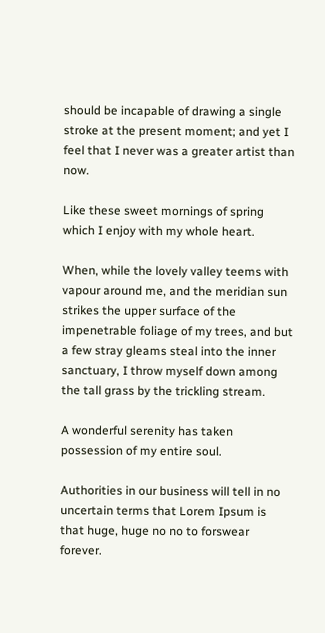should be incapable of drawing a single stroke at the present moment; and yet I feel that I never was a greater artist than now.

Like these sweet mornings of spring which I enjoy with my whole heart.

When, while the lovely valley teems with vapour around me, and the meridian sun strikes the upper surface of the impenetrable foliage of my trees, and but a few stray gleams steal into the inner sanctuary, I throw myself down among the tall grass by the trickling stream.

A wonderful serenity has taken possession of my entire soul.

Authorities in our business will tell in no uncertain terms that Lorem Ipsum is that huge, huge no no to forswear forever.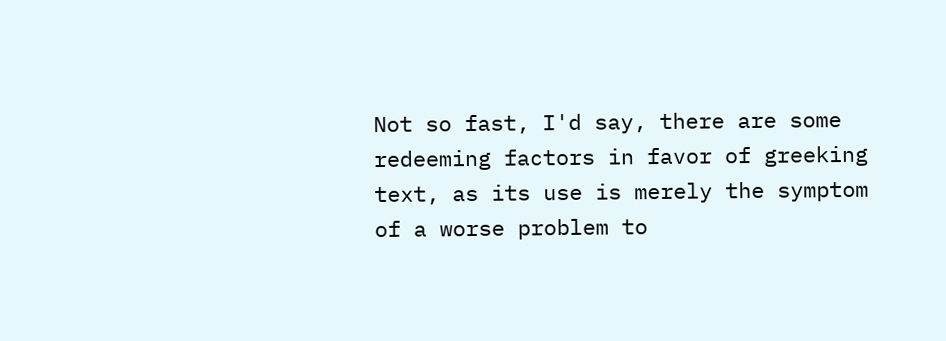Not so fast, I'd say, there are some redeeming factors in favor of greeking text, as its use is merely the symptom of a worse problem to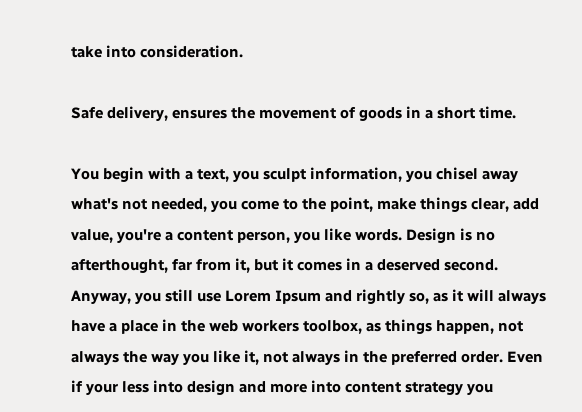take into consideration.

Safe delivery, ensures the movement of goods in a short time.

You begin with a text, you sculpt information, you chisel away what's not needed, you come to the point, make things clear, add value, you're a content person, you like words. Design is no afterthought, far from it, but it comes in a deserved second. Anyway, you still use Lorem Ipsum and rightly so, as it will always have a place in the web workers toolbox, as things happen, not always the way you like it, not always in the preferred order. Even if your less into design and more into content strategy you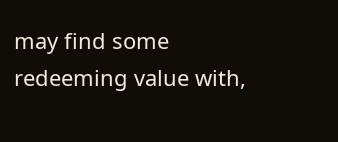may find some redeeming value with,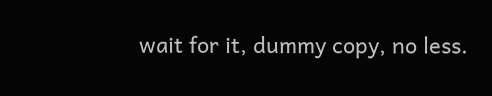wait for it, dummy copy, no less.